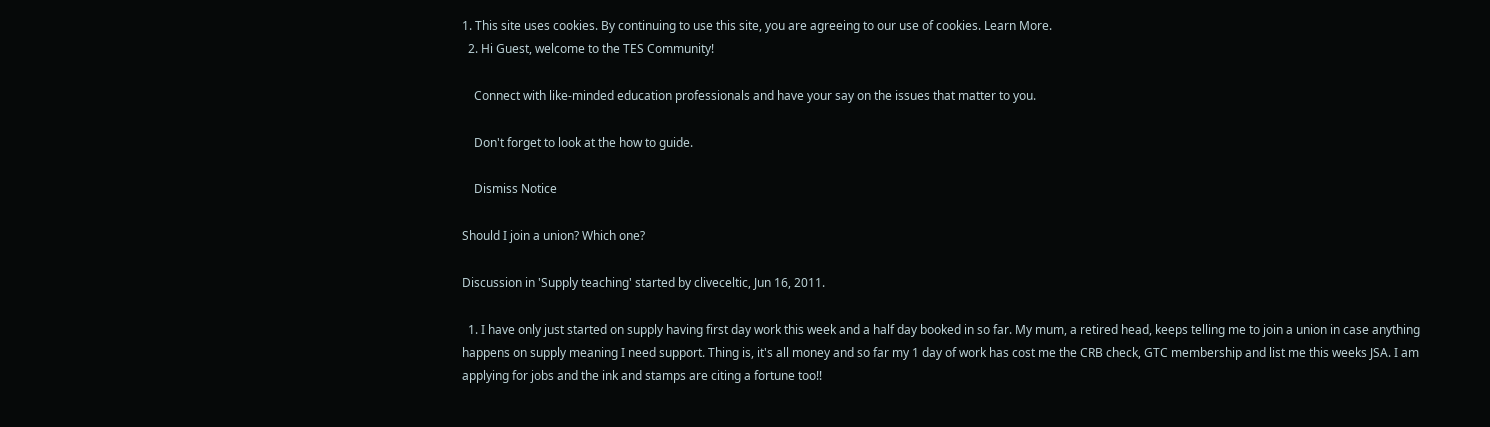1. This site uses cookies. By continuing to use this site, you are agreeing to our use of cookies. Learn More.
  2. Hi Guest, welcome to the TES Community!

    Connect with like-minded education professionals and have your say on the issues that matter to you.

    Don't forget to look at the how to guide.

    Dismiss Notice

Should I join a union? Which one?

Discussion in 'Supply teaching' started by cliveceltic, Jun 16, 2011.

  1. I have only just started on supply having first day work this week and a half day booked in so far. My mum, a retired head, keeps telling me to join a union in case anything happens on supply meaning I need support. Thing is, it's all money and so far my 1 day of work has cost me the CRB check, GTC membership and list me this weeks JSA. I am applying for jobs and the ink and stamps are citing a fortune too!!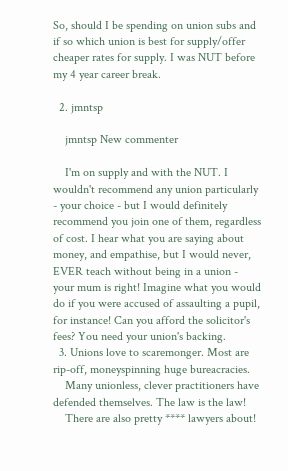So, should I be spending on union subs and if so which union is best for supply/offer cheaper rates for supply. I was NUT before my 4 year career break.

  2. jmntsp

    jmntsp New commenter

    I'm on supply and with the NUT. I wouldn't recommend any union particularly - your choice - but I would definitely recommend you join one of them, regardless of cost. I hear what you are saying about money, and empathise, but I would never, EVER teach without being in a union - your mum is right! Imagine what you would do if you were accused of assaulting a pupil, for instance! Can you afford the solicitor's fees? You need your union's backing.
  3. Unions love to scaremonger. Most are rip-off, moneyspinning huge bureacracies.
    Many unionless, clever practitioners have defended themselves. The law is the law!
    There are also pretty **** lawyers about!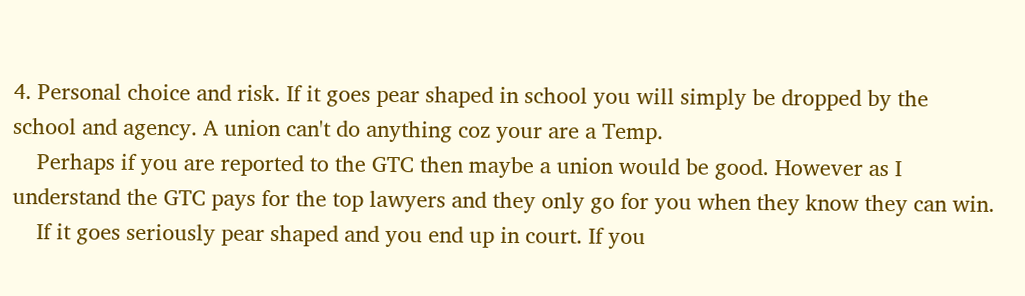4. Personal choice and risk. If it goes pear shaped in school you will simply be dropped by the school and agency. A union can't do anything coz your are a Temp.
    Perhaps if you are reported to the GTC then maybe a union would be good. However as I understand the GTC pays for the top lawyers and they only go for you when they know they can win.
    If it goes seriously pear shaped and you end up in court. If you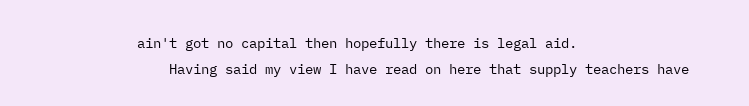ain't got no capital then hopefully there is legal aid.
    Having said my view I have read on here that supply teachers have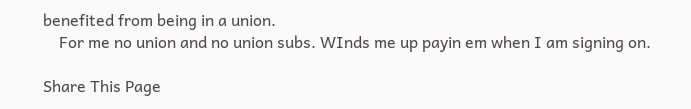benefited from being in a union.
    For me no union and no union subs. WInds me up payin em when I am signing on.

Share This Page